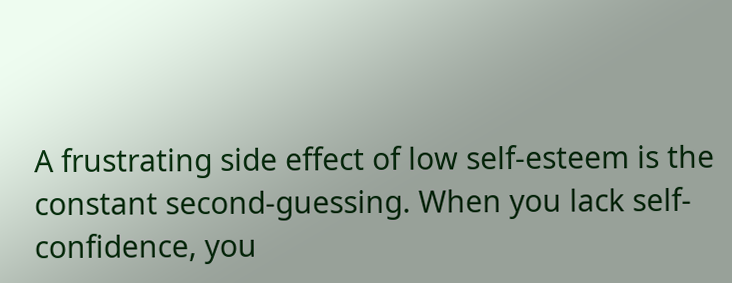A frustrating side effect of low self-esteem is the constant second-guessing. When you lack self-confidence, you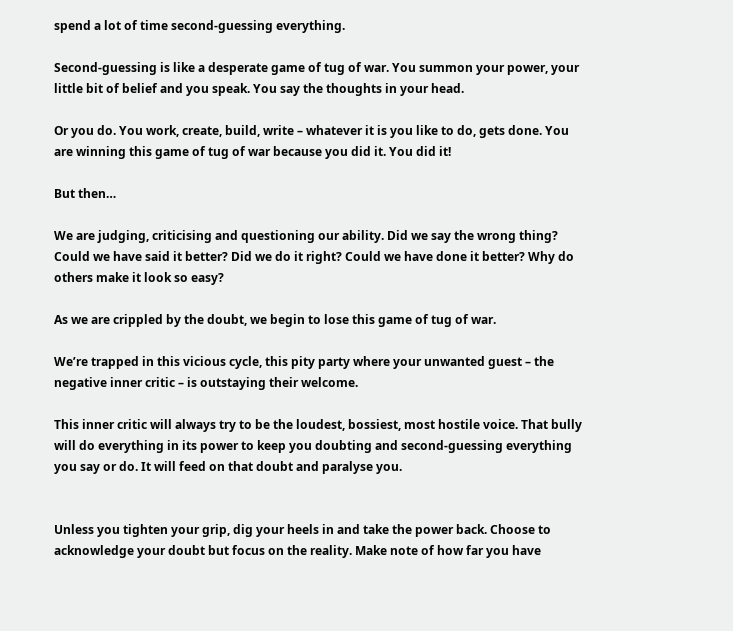spend a lot of time second-guessing everything.

Second-guessing is like a desperate game of tug of war. You summon your power, your little bit of belief and you speak. You say the thoughts in your head.

Or you do. You work, create, build, write – whatever it is you like to do, gets done. You are winning this game of tug of war because you did it. You did it!

But then…

We are judging, criticising and questioning our ability. Did we say the wrong thing? Could we have said it better? Did we do it right? Could we have done it better? Why do others make it look so easy?

As we are crippled by the doubt, we begin to lose this game of tug of war.

We’re trapped in this vicious cycle, this pity party where your unwanted guest – the negative inner critic – is outstaying their welcome.

This inner critic will always try to be the loudest, bossiest, most hostile voice. That bully will do everything in its power to keep you doubting and second-guessing everything you say or do. It will feed on that doubt and paralyse you.


Unless you tighten your grip, dig your heels in and take the power back. Choose to acknowledge your doubt but focus on the reality. Make note of how far you have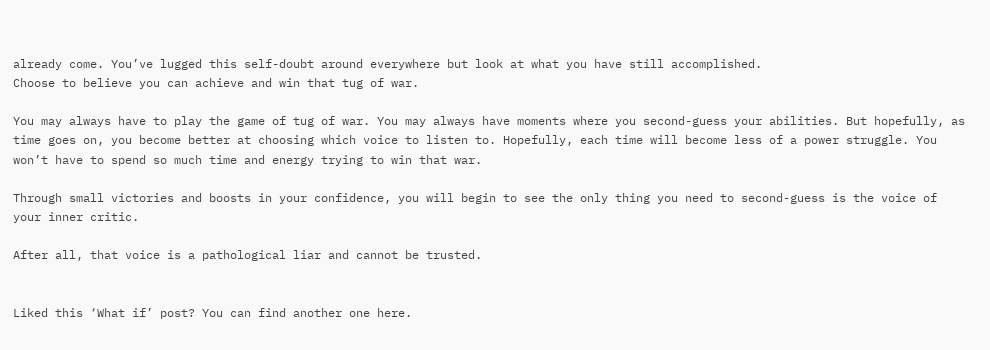already come. You’ve lugged this self-doubt around everywhere but look at what you have still accomplished.
Choose to believe you can achieve and win that tug of war.

You may always have to play the game of tug of war. You may always have moments where you second-guess your abilities. But hopefully, as time goes on, you become better at choosing which voice to listen to. Hopefully, each time will become less of a power struggle. You won’t have to spend so much time and energy trying to win that war.

Through small victories and boosts in your confidence, you will begin to see the only thing you need to second-guess is the voice of your inner critic.

After all, that voice is a pathological liar and cannot be trusted.


Liked this ‘What if’ post? You can find another one here.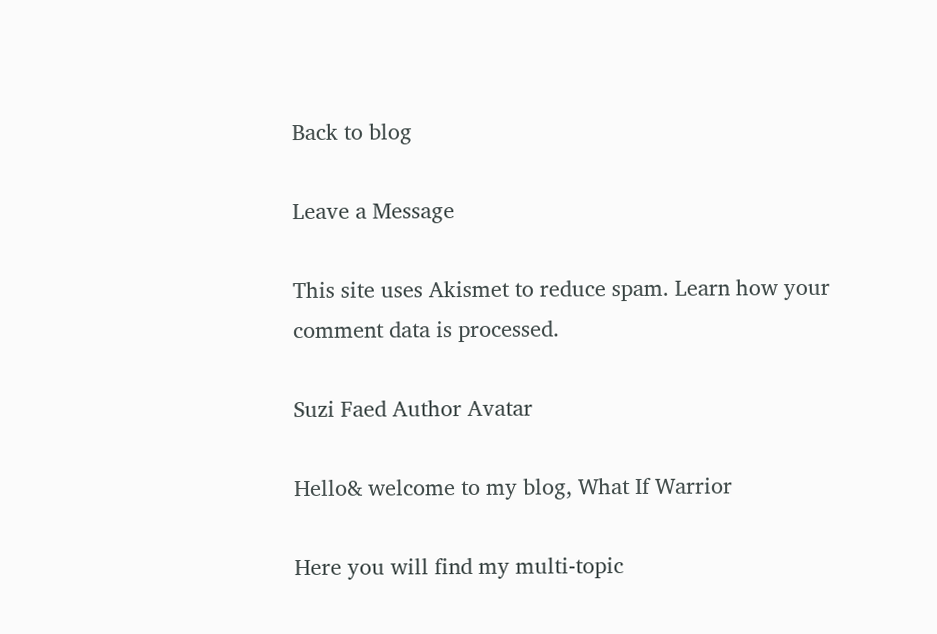Back to blog

Leave a Message

This site uses Akismet to reduce spam. Learn how your comment data is processed.

Suzi Faed Author Avatar

Hello& welcome to my blog, What If Warrior

Here you will find my multi-topic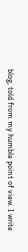blog, told from my humble point of view. I write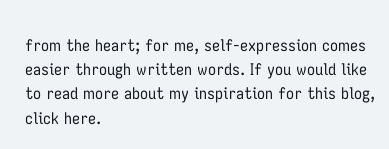from the heart; for me, self-expression comes easier through written words. If you would like to read more about my inspiration for this blog, click here.